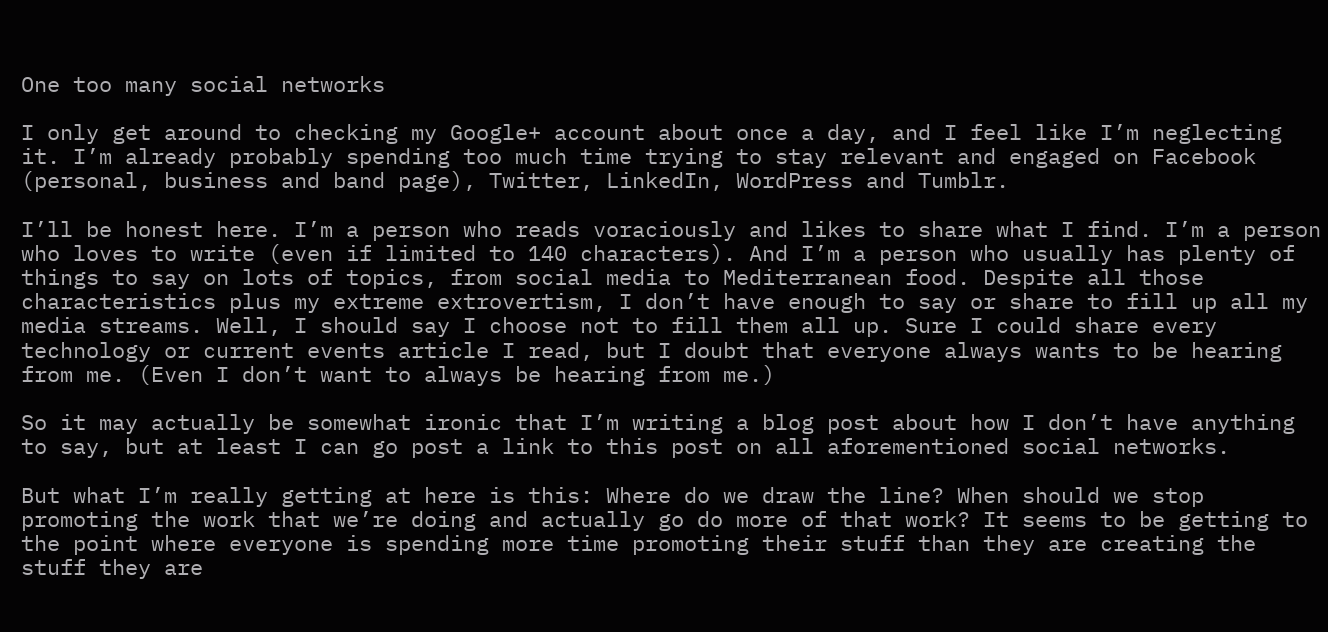One too many social networks

I only get around to checking my Google+ account about once a day, and I feel like I’m neglecting it. I’m already probably spending too much time trying to stay relevant and engaged on Facebook (personal, business and band page), Twitter, LinkedIn, WordPress and Tumblr.

I’ll be honest here. I’m a person who reads voraciously and likes to share what I find. I’m a person who loves to write (even if limited to 140 characters). And I’m a person who usually has plenty of things to say on lots of topics, from social media to Mediterranean food. Despite all those characteristics plus my extreme extrovertism, I don’t have enough to say or share to fill up all my media streams. Well, I should say I choose not to fill them all up. Sure I could share every technology or current events article I read, but I doubt that everyone always wants to be hearing from me. (Even I don’t want to always be hearing from me.)

So it may actually be somewhat ironic that I’m writing a blog post about how I don’t have anything to say, but at least I can go post a link to this post on all aforementioned social networks.

But what I’m really getting at here is this: Where do we draw the line? When should we stop promoting the work that we’re doing and actually go do more of that work? It seems to be getting to the point where everyone is spending more time promoting their stuff than they are creating the stuff they are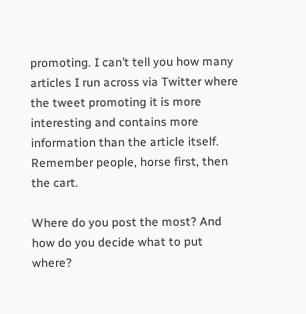promoting. I can’t tell you how many articles I run across via Twitter where the tweet promoting it is more interesting and contains more information than the article itself. Remember people, horse first, then the cart.

Where do you post the most? And how do you decide what to put where?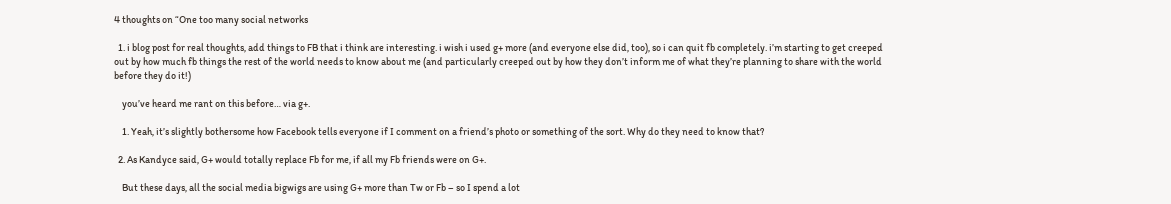4 thoughts on “One too many social networks

  1. i blog post for real thoughts, add things to FB that i think are interesting. i wish i used g+ more (and everyone else did, too), so i can quit fb completely. i’m starting to get creeped out by how much fb things the rest of the world needs to know about me (and particularly creeped out by how they don’t inform me of what they’re planning to share with the world before they do it!)

    you’ve heard me rant on this before… via g+.

    1. Yeah, it’s slightly bothersome how Facebook tells everyone if I comment on a friend’s photo or something of the sort. Why do they need to know that?

  2. As Kandyce said, G+ would totally replace Fb for me, if all my Fb friends were on G+.

    But these days, all the social media bigwigs are using G+ more than Tw or Fb – so I spend a lot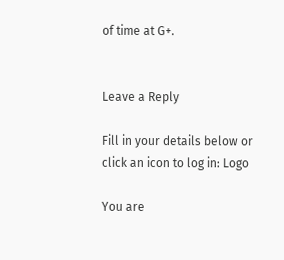of time at G+.


Leave a Reply

Fill in your details below or click an icon to log in: Logo

You are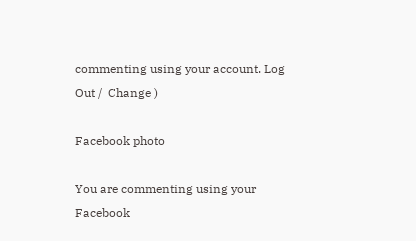commenting using your account. Log Out /  Change )

Facebook photo

You are commenting using your Facebook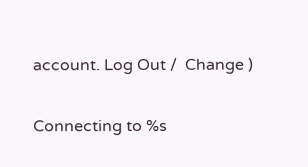account. Log Out /  Change )

Connecting to %s